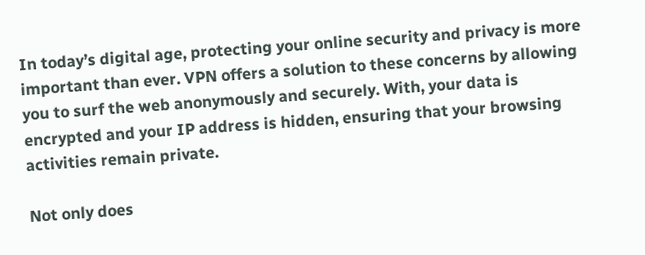In today’s digital age, protecting your online security and privacy is more important than ever. VPN offers a solution to these concerns by allowing you to surf the web anonymously and securely. With, your data is encrypted and your IP address is hidden, ensuring that your browsing activities remain private.

Not only does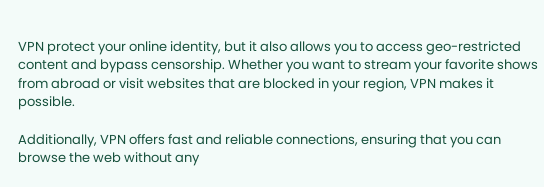VPN protect your online identity, but it also allows you to access geo-restricted content and bypass censorship. Whether you want to stream your favorite shows from abroad or visit websites that are blocked in your region, VPN makes it possible.

Additionally, VPN offers fast and reliable connections, ensuring that you can browse the web without any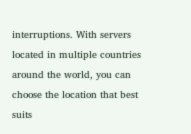interruptions. With servers located in multiple countries around the world, you can choose the location that best suits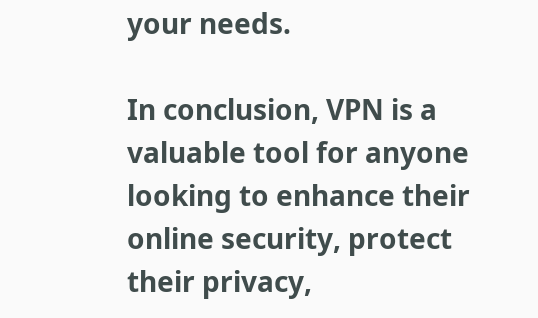your needs.

In conclusion, VPN is a valuable tool for anyone looking to enhance their online security, protect their privacy,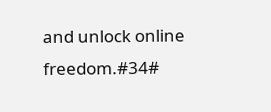and unlock online freedom.#34#